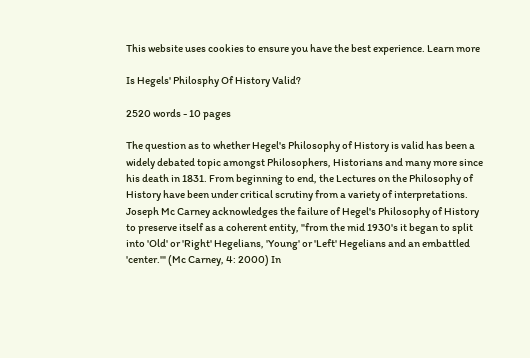This website uses cookies to ensure you have the best experience. Learn more

Is Hegels' Philosphy Of History Valid?

2520 words - 10 pages

The question as to whether Hegel's Philosophy of History is valid has been a widely debated topic amongst Philosophers, Historians and many more since his death in 1831. From beginning to end, the Lectures on the Philosophy of History have been under critical scrutiny from a variety of interpretations. Joseph Mc Carney acknowledges the failure of Hegel's Philosophy of History to preserve itself as a coherent entity, "from the mid 1930's it began to split into 'Old' or 'Right' Hegelians, 'Young' or 'Left' Hegelians and an embattled 'center.'" (Mc Carney, 4: 2000) In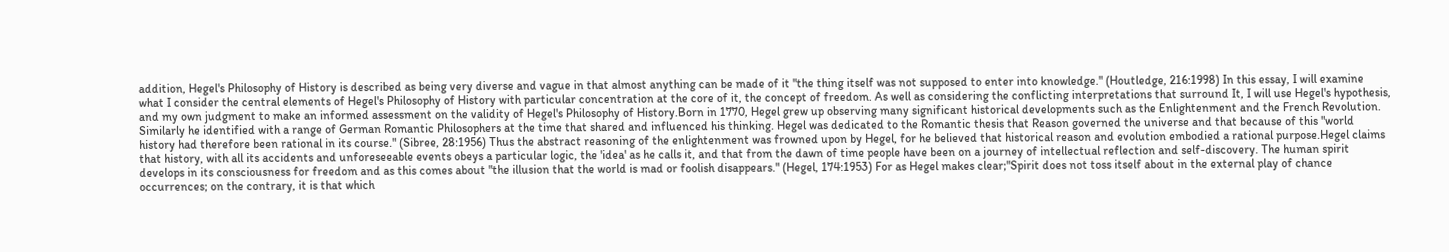addition, Hegel's Philosophy of History is described as being very diverse and vague in that almost anything can be made of it "the thing itself was not supposed to enter into knowledge." (Houtledge, 216:1998) In this essay, I will examine what I consider the central elements of Hegel's Philosophy of History with particular concentration at the core of it, the concept of freedom. As well as considering the conflicting interpretations that surround It, I will use Hegel's hypothesis, and my own judgment to make an informed assessment on the validity of Hegel's Philosophy of History.Born in 1770, Hegel grew up observing many significant historical developments such as the Enlightenment and the French Revolution. Similarly he identified with a range of German Romantic Philosophers at the time that shared and influenced his thinking. Hegel was dedicated to the Romantic thesis that Reason governed the universe and that because of this "world history had therefore been rational in its course." (Sibree, 28:1956) Thus the abstract reasoning of the enlightenment was frowned upon by Hegel, for he believed that historical reason and evolution embodied a rational purpose.Hegel claims that history, with all its accidents and unforeseeable events obeys a particular logic, the 'idea' as he calls it, and that from the dawn of time people have been on a journey of intellectual reflection and self-discovery. The human spirit develops in its consciousness for freedom and as this comes about "the illusion that the world is mad or foolish disappears." (Hegel, 174:1953) For as Hegel makes clear;"Spirit does not toss itself about in the external play of chance occurrences; on the contrary, it is that which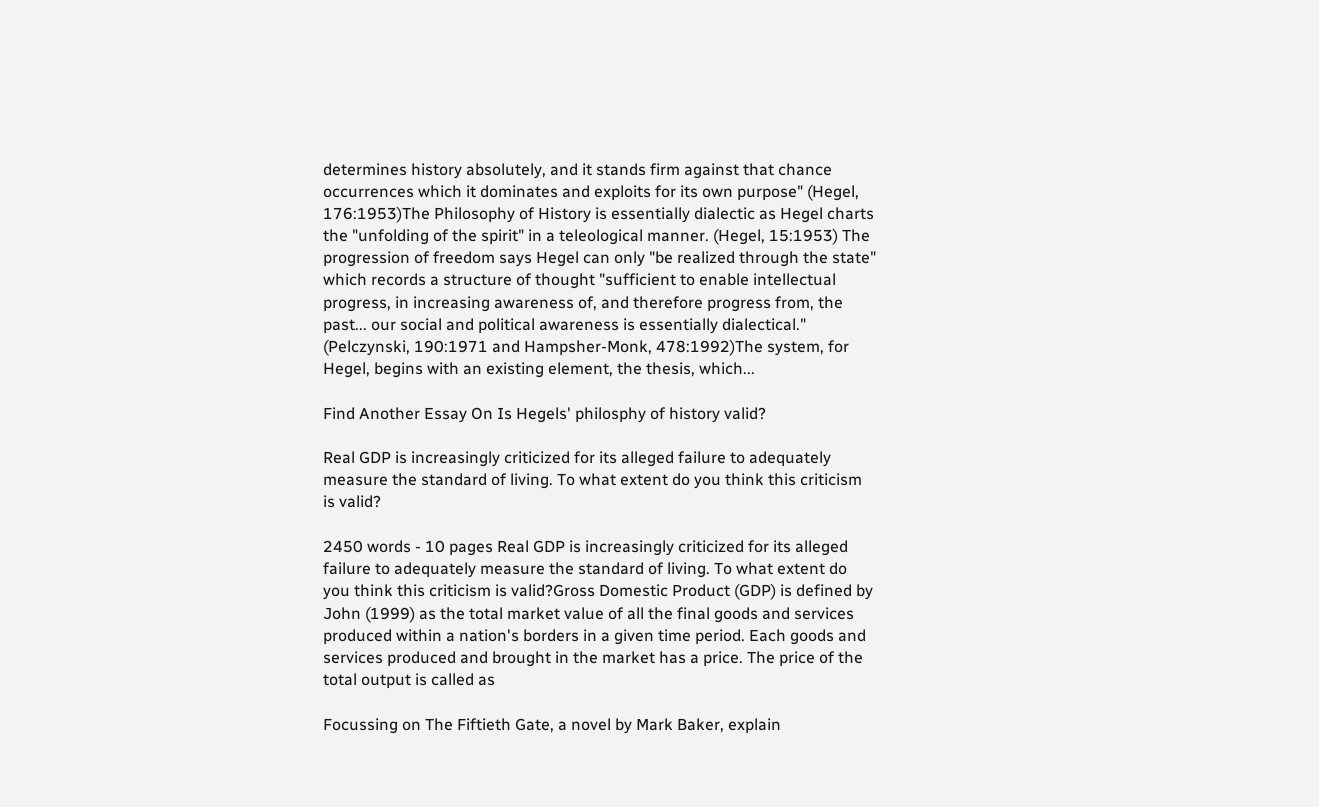determines history absolutely, and it stands firm against that chance occurrences which it dominates and exploits for its own purpose" (Hegel, 176:1953)The Philosophy of History is essentially dialectic as Hegel charts the "unfolding of the spirit" in a teleological manner. (Hegel, 15:1953) The progression of freedom says Hegel can only "be realized through the state" which records a structure of thought "sufficient to enable intellectual progress, in increasing awareness of, and therefore progress from, the past... our social and political awareness is essentially dialectical." (Pelczynski, 190:1971 and Hampsher-Monk, 478:1992)The system, for Hegel, begins with an existing element, the thesis, which...

Find Another Essay On Is Hegels' philosphy of history valid?

Real GDP is increasingly criticized for its alleged failure to adequately measure the standard of living. To what extent do you think this criticism is valid?

2450 words - 10 pages Real GDP is increasingly criticized for its alleged failure to adequately measure the standard of living. To what extent do you think this criticism is valid?Gross Domestic Product (GDP) is defined by John (1999) as the total market value of all the final goods and services produced within a nation's borders in a given time period. Each goods and services produced and brought in the market has a price. The price of the total output is called as

Focussing on The Fiftieth Gate, a novel by Mark Baker, explain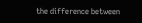the difference between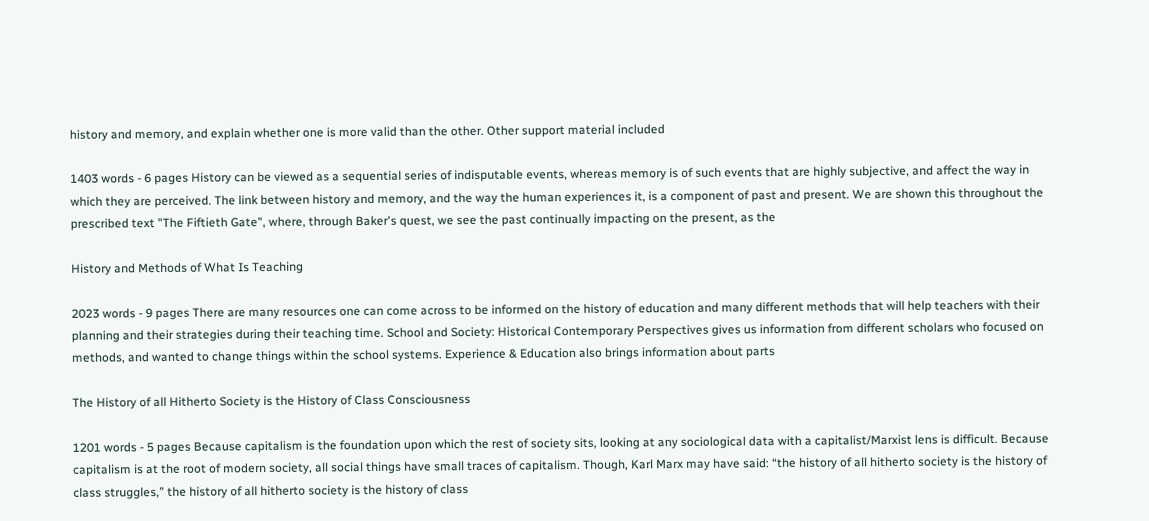history and memory, and explain whether one is more valid than the other. Other support material included

1403 words - 6 pages History can be viewed as a sequential series of indisputable events, whereas memory is of such events that are highly subjective, and affect the way in which they are perceived. The link between history and memory, and the way the human experiences it, is a component of past and present. We are shown this throughout the prescribed text "The Fiftieth Gate", where, through Baker's quest, we see the past continually impacting on the present, as the

History and Methods of What Is Teaching

2023 words - 9 pages There are many resources one can come across to be informed on the history of education and many different methods that will help teachers with their planning and their strategies during their teaching time. School and Society: Historical Contemporary Perspectives gives us information from different scholars who focused on methods, and wanted to change things within the school systems. Experience & Education also brings information about parts

The History of all Hitherto Society is the History of Class Consciousness

1201 words - 5 pages Because capitalism is the foundation upon which the rest of society sits, looking at any sociological data with a capitalist/Marxist lens is difficult. Because capitalism is at the root of modern society, all social things have small traces of capitalism. Though, Karl Marx may have said: “the history of all hitherto society is the history of class struggles,” the history of all hitherto society is the history of class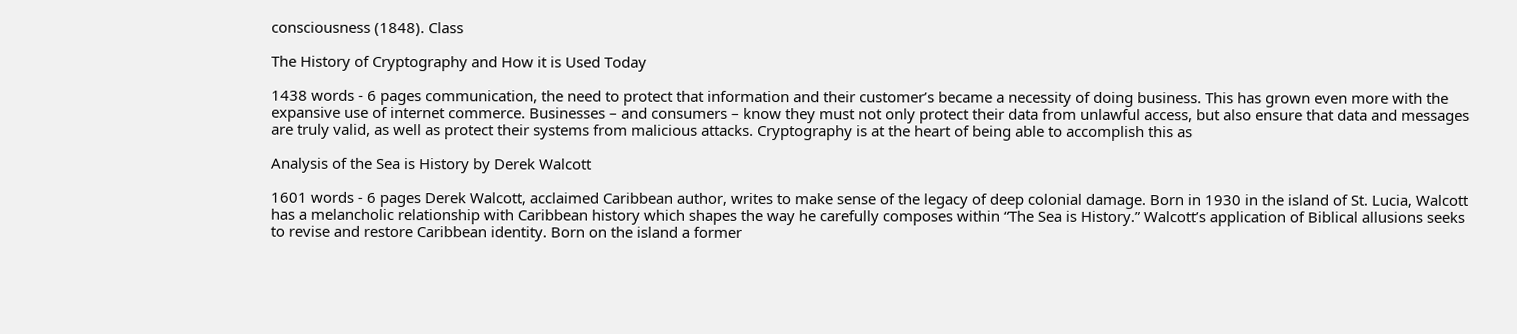consciousness (1848). Class

The History of Cryptography and How it is Used Today

1438 words - 6 pages communication, the need to protect that information and their customer’s became a necessity of doing business. This has grown even more with the expansive use of internet commerce. Businesses – and consumers – know they must not only protect their data from unlawful access, but also ensure that data and messages are truly valid, as well as protect their systems from malicious attacks. Cryptography is at the heart of being able to accomplish this as

Analysis of the Sea is History by Derek Walcott

1601 words - 6 pages Derek Walcott, acclaimed Caribbean author, writes to make sense of the legacy of deep colonial damage. Born in 1930 in the island of St. Lucia, Walcott has a melancholic relationship with Caribbean history which shapes the way he carefully composes within “The Sea is History.” Walcott’s application of Biblical allusions seeks to revise and restore Caribbean identity. Born on the island a former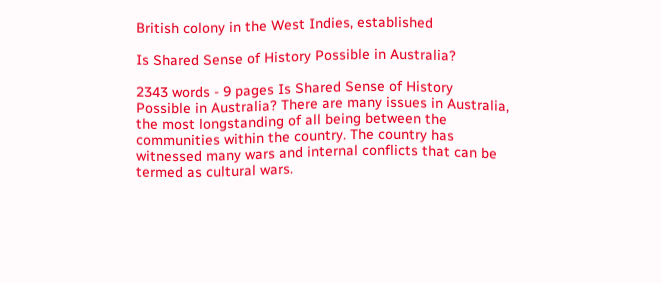British colony in the West Indies, established

Is Shared Sense of History Possible in Australia?

2343 words - 9 pages Is Shared Sense of History Possible in Australia? There are many issues in Australia, the most longstanding of all being between the communities within the country. The country has witnessed many wars and internal conflicts that can be termed as cultural wars.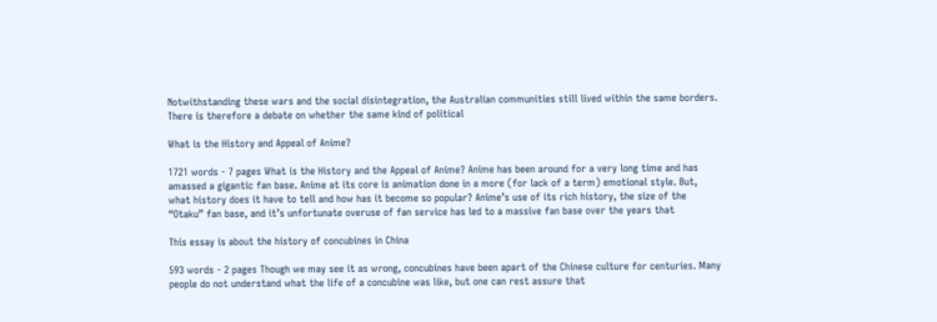Notwithstanding these wars and the social disintegration, the Australian communities still lived within the same borders. There is therefore a debate on whether the same kind of political

What is the History and Appeal of Anime?

1721 words - 7 pages What is the History and the Appeal of Anime? Anime has been around for a very long time and has amassed a gigantic fan base. Anime at its core is animation done in a more (for lack of a term) emotional style. But, what history does it have to tell and how has it become so popular? Anime’s use of its rich history, the size of the “Otaku” fan base, and it’s unfortunate overuse of fan service has led to a massive fan base over the years that

This essay is about the history of concubines in China

593 words - 2 pages Though we may see it as wrong, concubines have been apart of the Chinese culture for centuries. Many people do not understand what the life of a concubine was like, but one can rest assure that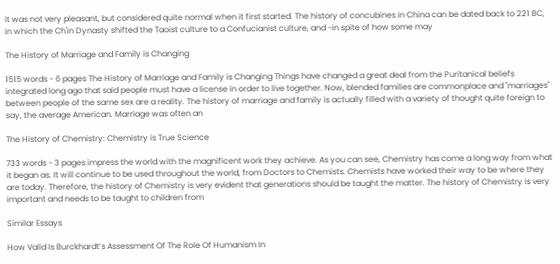it was not very pleasant, but considered quite normal when it first started. The history of concubines in China can be dated back to 221 BC, in which the Ch'in Dynasty shifted the Taoist culture to a Confucianist culture, and -in spite of how some may

The History of Marriage and Family is Changing

1515 words - 6 pages The History of Marriage and Family is Changing Things have changed a great deal from the Puritanical beliefs integrated long ago that said people must have a license in order to live together. Now, blended families are commonplace and "marriages" between people of the same sex are a reality. The history of marriage and family is actually filled with a variety of thought quite foreign to say, the average American. Marriage was often an

The History of Chemistry: Chemistry is True Science

733 words - 3 pages impress the world with the magnificent work they achieve. As you can see, Chemistry has come a long way from what it began as. It will continue to be used throughout the world, from Doctors to Chemists. Chemists have worked their way to be where they are today. Therefore, the history of Chemistry is very evident that generations should be taught the matter. The history of Chemistry is very important and needs to be taught to children from

Similar Essays

How Valid Is Burckhardt’s Assessment Of The Role Of Humanism In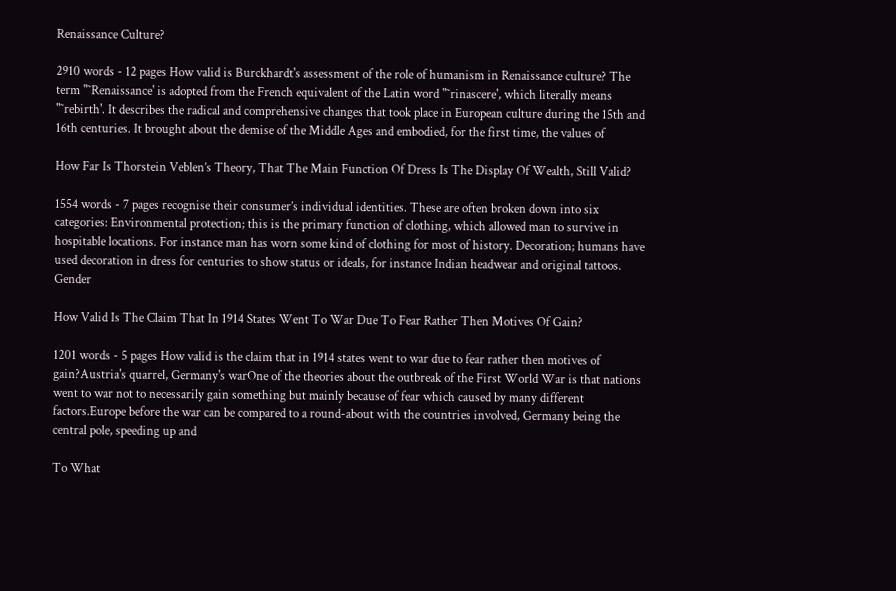Renaissance Culture?

2910 words - 12 pages How valid is Burckhardt's assessment of the role of humanism in Renaissance culture? The term "˜Renaissance' is adopted from the French equivalent of the Latin word "˜rinascere', which literally means "˜rebirth'. It describes the radical and comprehensive changes that took place in European culture during the 15th and 16th centuries. It brought about the demise of the Middle Ages and embodied, for the first time, the values of

How Far Is Thorstein Veblen’s Theory, That The Main Function Of Dress Is The Display Of Wealth, Still Valid?

1554 words - 7 pages recognise their consumer’s individual identities. These are often broken down into six categories: Environmental protection; this is the primary function of clothing, which allowed man to survive in hospitable locations. For instance man has worn some kind of clothing for most of history. Decoration; humans have used decoration in dress for centuries to show status or ideals, for instance Indian headwear and original tattoos. Gender

How Valid Is The Claim That In 1914 States Went To War Due To Fear Rather Then Motives Of Gain?

1201 words - 5 pages How valid is the claim that in 1914 states went to war due to fear rather then motives of gain?Austria's quarrel, Germany's warOne of the theories about the outbreak of the First World War is that nations went to war not to necessarily gain something but mainly because of fear which caused by many different factors.Europe before the war can be compared to a round-about with the countries involved, Germany being the central pole, speeding up and

To What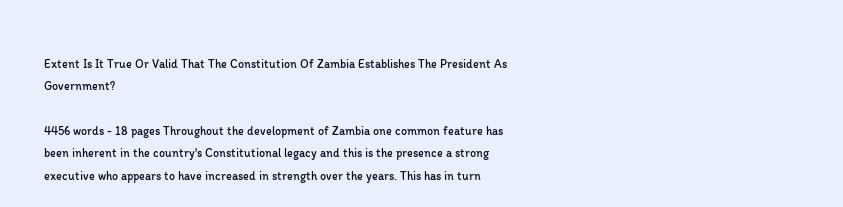Extent Is It True Or Valid That The Constitution Of Zambia Establishes The President As Government?

4456 words - 18 pages Throughout the development of Zambia one common feature has been inherent in the country's Constitutional legacy and this is the presence a strong executive who appears to have increased in strength over the years. This has in turn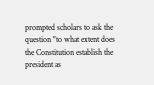prompted scholars to ask the question "to what extent does the Constitution establish the president as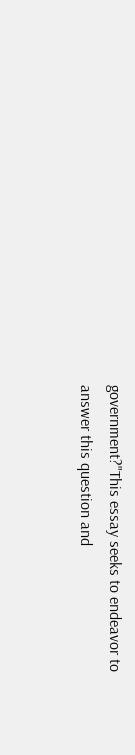government?"This essay seeks to endeavor to answer this question and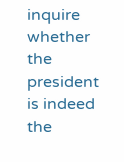inquire whether the president is indeed the